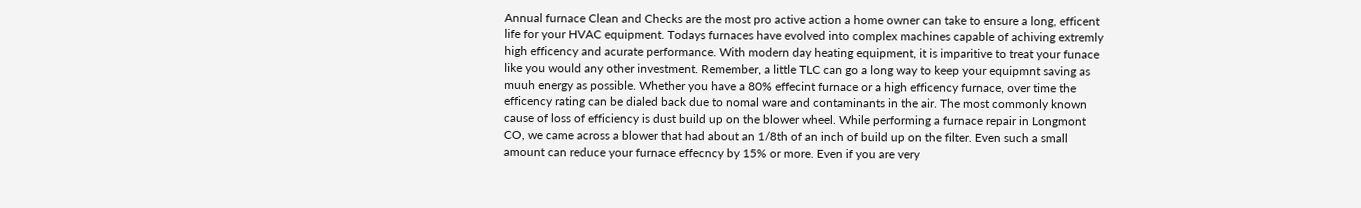Annual furnace Clean and Checks are the most pro active action a home owner can take to ensure a long, efficent life for your HVAC equipment. Todays furnaces have evolved into complex machines capable of achiving extremly high efficency and acurate performance. With modern day heating equipment, it is imparitive to treat your funace like you would any other investment. Remember, a little TLC can go a long way to keep your equipmnt saving as muuh energy as possible. Whether you have a 80% effecint furnace or a high efficency furnace, over time the efficency rating can be dialed back due to nomal ware and contaminants in the air. The most commonly known cause of loss of efficiency is dust build up on the blower wheel. While performing a furnace repair in Longmont CO, we came across a blower that had about an 1/8th of an inch of build up on the filter. Even such a small amount can reduce your furnace effecncy by 15% or more. Even if you are very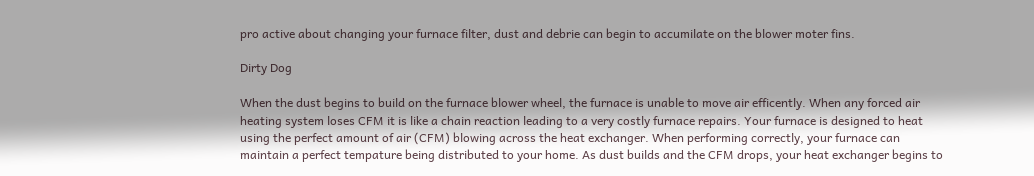pro active about changing your furnace filter, dust and debrie can begin to accumilate on the blower moter fins.

Dirty Dog

When the dust begins to build on the furnace blower wheel, the furnace is unable to move air efficently. When any forced air heating system loses CFM it is like a chain reaction leading to a very costly furnace repairs. Your furnace is designed to heat using the perfect amount of air (CFM) blowing across the heat exchanger. When performing correctly, your furnace can maintain a perfect tempature being distributed to your home. As dust builds and the CFM drops, your heat exchanger begins to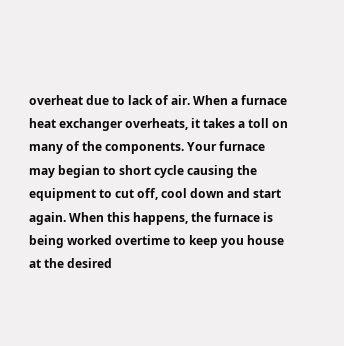overheat due to lack of air. When a furnace heat exchanger overheats, it takes a toll on many of the components. Your furnace may begian to short cycle causing the equipment to cut off, cool down and start again. When this happens, the furnace is being worked overtime to keep you house at the desired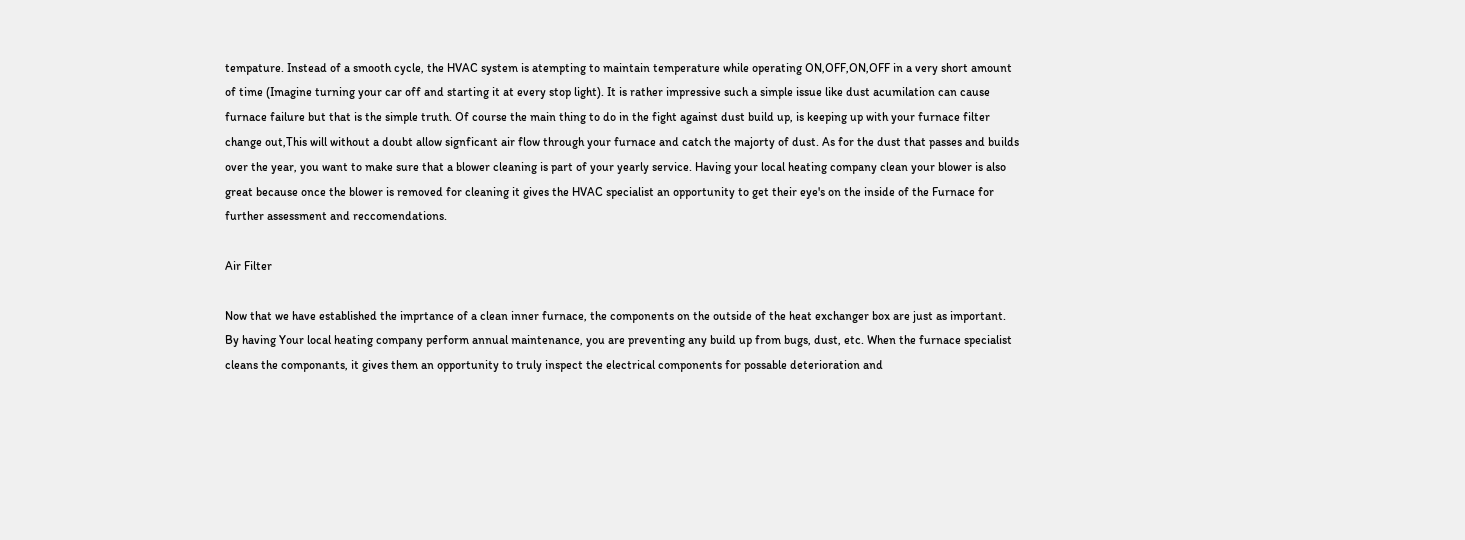tempature. Instead of a smooth cycle, the HVAC system is atempting to maintain temperature while operating ON,OFF,ON,OFF in a very short amount of time (Imagine turning your car off and starting it at every stop light). It is rather impressive such a simple issue like dust acumilation can cause furnace failure but that is the simple truth. Of course the main thing to do in the fight against dust build up, is keeping up with your furnace filter change out,This will without a doubt allow signficant air flow through your furnace and catch the majorty of dust. As for the dust that passes and builds over the year, you want to make sure that a blower cleaning is part of your yearly service. Having your local heating company clean your blower is also great because once the blower is removed for cleaning it gives the HVAC specialist an opportunity to get their eye's on the inside of the Furnace for further assessment and reccomendations.

Air Filter

Now that we have established the imprtance of a clean inner furnace, the components on the outside of the heat exchanger box are just as important. By having Your local heating company perform annual maintenance, you are preventing any build up from bugs, dust, etc. When the furnace specialist cleans the componants, it gives them an opportunity to truly inspect the electrical components for possable deterioration and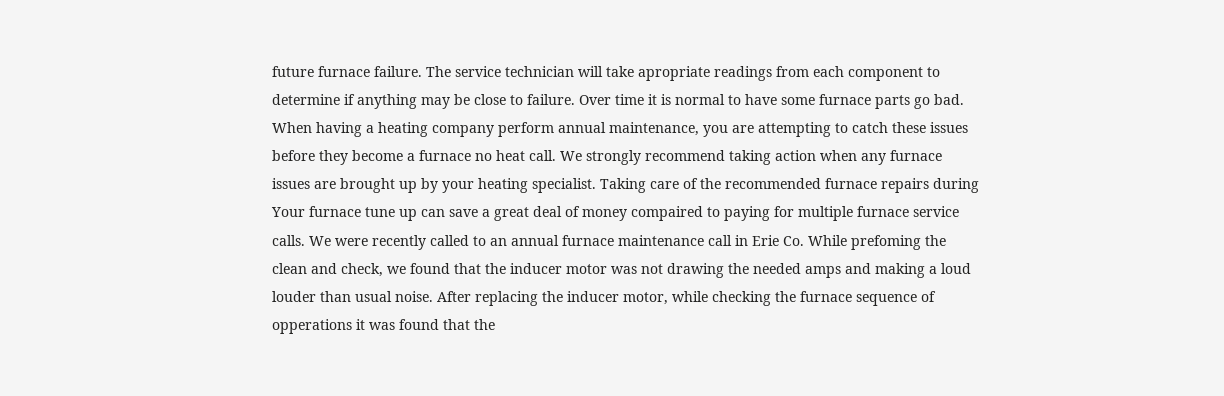future furnace failure. The service technician will take apropriate readings from each component to determine if anything may be close to failure. Over time it is normal to have some furnace parts go bad. When having a heating company perform annual maintenance, you are attempting to catch these issues before they become a furnace no heat call. We strongly recommend taking action when any furnace issues are brought up by your heating specialist. Taking care of the recommended furnace repairs during Your furnace tune up can save a great deal of money compaired to paying for multiple furnace service calls. We were recently called to an annual furnace maintenance call in Erie Co. While prefoming the clean and check, we found that the inducer motor was not drawing the needed amps and making a loud louder than usual noise. After replacing the inducer motor, while checking the furnace sequence of opperations it was found that the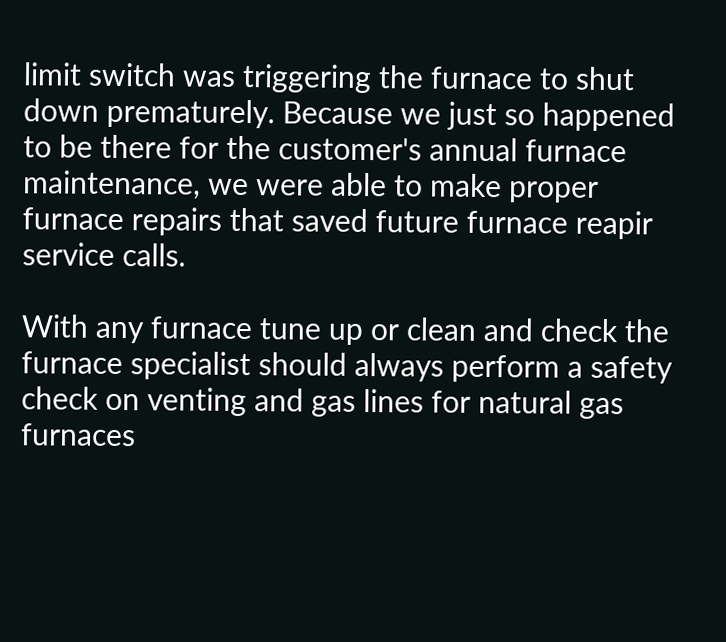limit switch was triggering the furnace to shut down prematurely. Because we just so happened to be there for the customer's annual furnace maintenance, we were able to make proper furnace repairs that saved future furnace reapir service calls.

With any furnace tune up or clean and check the furnace specialist should always perform a safety check on venting and gas lines for natural gas furnaces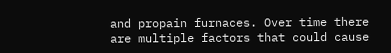and propain furnaces. Over time there are multiple factors that could cause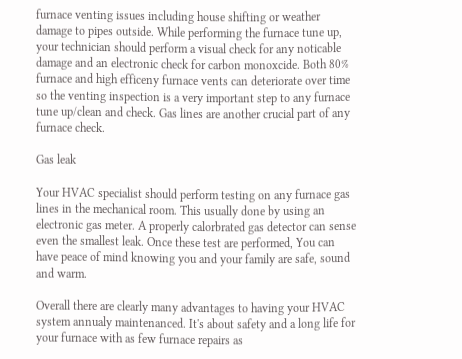furnace venting issues including house shifting or weather damage to pipes outside. While performing the furnace tune up, your technician should perform a visual check for any noticable damage and an electronic check for carbon monoxcide. Both 80% furnace and high efficeny furnace vents can deteriorate over time so the venting inspection is a very important step to any furnace tune up/clean and check. Gas lines are another crucial part of any furnace check.

Gas leak

Your HVAC specialist should perform testing on any furnace gas lines in the mechanical room. This usually done by using an electronic gas meter. A properly calorbrated gas detector can sense even the smallest leak. Once these test are performed, You can have peace of mind knowing you and your family are safe, sound and warm.

Overall there are clearly many advantages to having your HVAC system annualy maintenanced. It's about safety and a long life for your furnace with as few furnace repairs as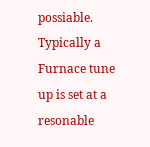possiable. Typically a Furnace tune up is set at a resonable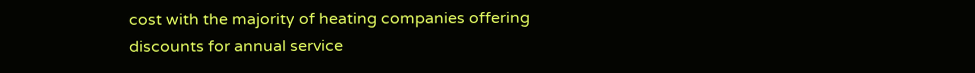cost with the majority of heating companies offering discounts for annual service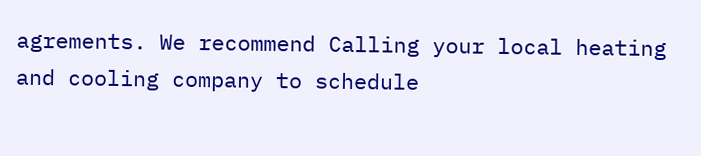agrements. We recommend Calling your local heating and cooling company to schedule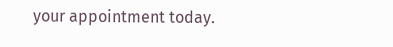your appointment today.